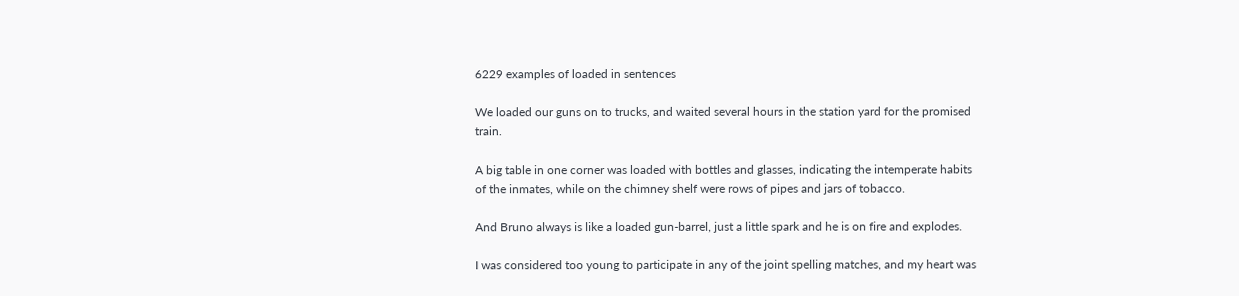6229 examples of loaded in sentences

We loaded our guns on to trucks, and waited several hours in the station yard for the promised train.

A big table in one corner was loaded with bottles and glasses, indicating the intemperate habits of the inmates, while on the chimney shelf were rows of pipes and jars of tobacco.

And Bruno always is like a loaded gun-barrel, just a little spark and he is on fire and explodes.

I was considered too young to participate in any of the joint spelling matches, and my heart was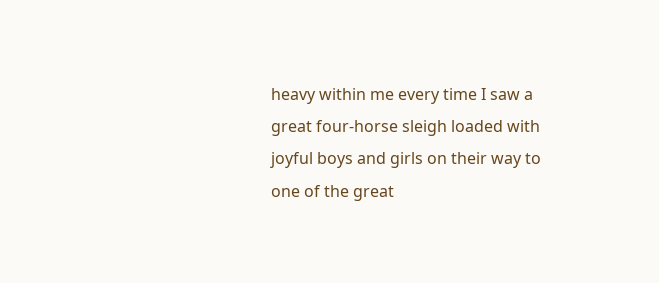heavy within me every time I saw a great four-horse sleigh loaded with joyful boys and girls on their way to one of the great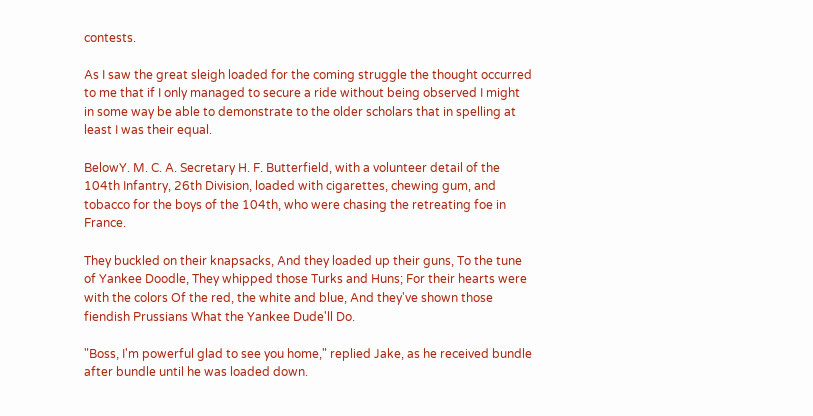contests.

As I saw the great sleigh loaded for the coming struggle the thought occurred to me that if I only managed to secure a ride without being observed I might in some way be able to demonstrate to the older scholars that in spelling at least I was their equal.

BelowY. M. C. A. Secretary H. F. Butterfield, with a volunteer detail of the 104th Infantry, 26th Division, loaded with cigarettes, chewing gum, and tobacco for the boys of the 104th, who were chasing the retreating foe in France.

They buckled on their knapsacks, And they loaded up their guns, To the tune of Yankee Doodle, They whipped those Turks and Huns; For their hearts were with the colors Of the red, the white and blue, And they've shown those fiendish Prussians What the Yankee Dude'll Do.

"Boss, I'm powerful glad to see you home," replied Jake, as he received bundle after bundle until he was loaded down.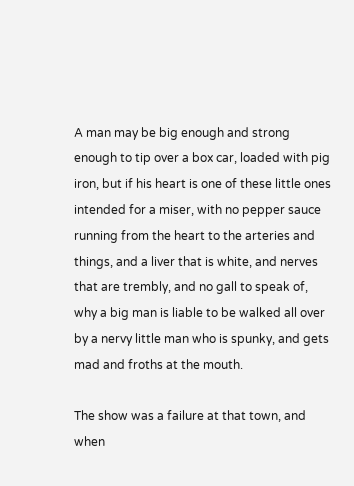A man may be big enough and strong enough to tip over a box car, loaded with pig iron, but if his heart is one of these little ones intended for a miser, with no pepper sauce running from the heart to the arteries and things, and a liver that is white, and nerves that are trembly, and no gall to speak of, why a big man is liable to be walked all over by a nervy little man who is spunky, and gets mad and froths at the mouth.

The show was a failure at that town, and when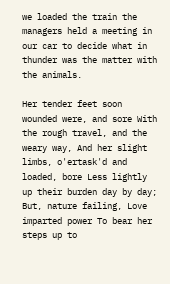we loaded the train the managers held a meeting in our car to decide what in thunder was the matter with the animals.

Her tender feet soon wounded were, and sore With the rough travel, and the weary way, And her slight limbs, o'ertask'd and loaded, bore Less lightly up their burden day by day; But, nature failing, Love imparted power To bear her steps up to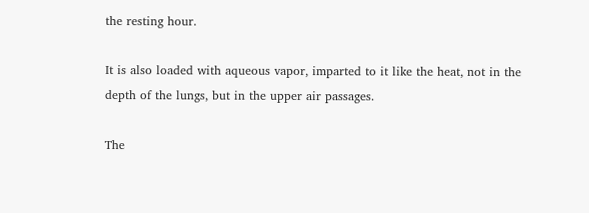the resting hour.

It is also loaded with aqueous vapor, imparted to it like the heat, not in the depth of the lungs, but in the upper air passages.

The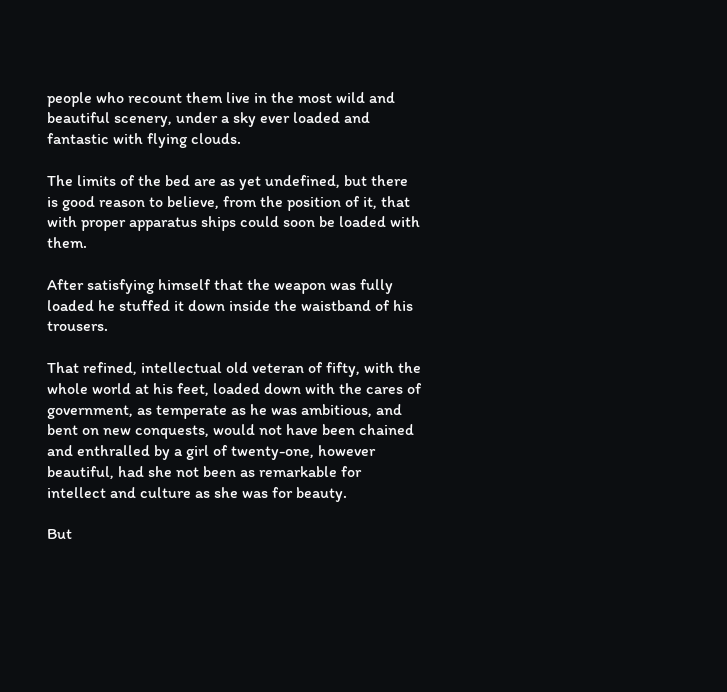people who recount them live in the most wild and beautiful scenery, under a sky ever loaded and fantastic with flying clouds.

The limits of the bed are as yet undefined, but there is good reason to believe, from the position of it, that with proper apparatus ships could soon be loaded with them.

After satisfying himself that the weapon was fully loaded he stuffed it down inside the waistband of his trousers.

That refined, intellectual old veteran of fifty, with the whole world at his feet, loaded down with the cares of government, as temperate as he was ambitious, and bent on new conquests, would not have been chained and enthralled by a girl of twenty-one, however beautiful, had she not been as remarkable for intellect and culture as she was for beauty.

But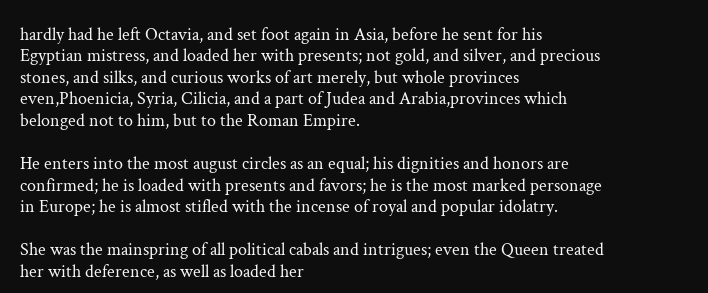hardly had he left Octavia, and set foot again in Asia, before he sent for his Egyptian mistress, and loaded her with presents; not gold, and silver, and precious stones, and silks, and curious works of art merely, but whole provinces even,Phoenicia, Syria, Cilicia, and a part of Judea and Arabia,provinces which belonged not to him, but to the Roman Empire.

He enters into the most august circles as an equal; his dignities and honors are confirmed; he is loaded with presents and favors; he is the most marked personage in Europe; he is almost stifled with the incense of royal and popular idolatry.

She was the mainspring of all political cabals and intrigues; even the Queen treated her with deference, as well as loaded her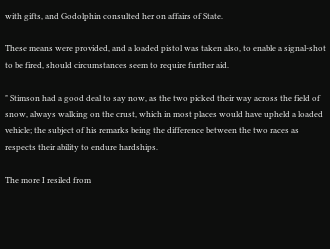with gifts, and Godolphin consulted her on affairs of State.

These means were provided, and a loaded pistol was taken also, to enable a signal-shot to be fired, should circumstances seem to require further aid.

" Stimson had a good deal to say now, as the two picked their way across the field of snow, always walking on the crust, which in most places would have upheld a loaded vehicle; the subject of his remarks being the difference between the two races as respects their ability to endure hardships.

The more I resiled from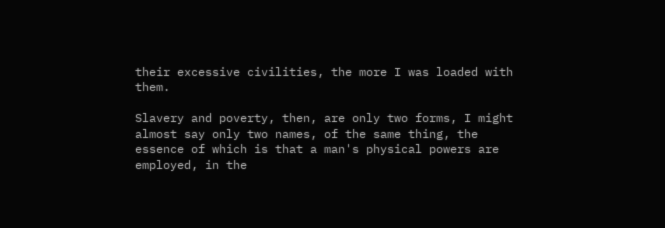their excessive civilities, the more I was loaded with them.

Slavery and poverty, then, are only two forms, I might almost say only two names, of the same thing, the essence of which is that a man's physical powers are employed, in the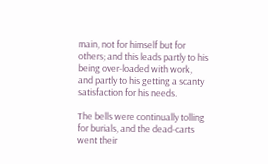main, not for himself but for others; and this leads partly to his being over-loaded with work, and partly to his getting a scanty satisfaction for his needs.

The bells were continually tolling for burials, and the dead-carts went their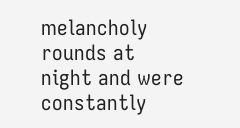melancholy rounds at night and were constantly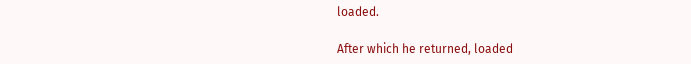loaded.

After which he returned, loaded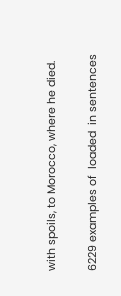with spoils, to Morocco, where he died.

6229 examples of  loaded  in sentences